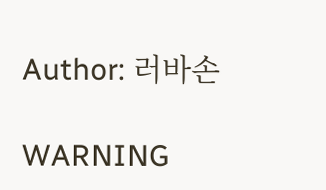Author: 러바손

WARNING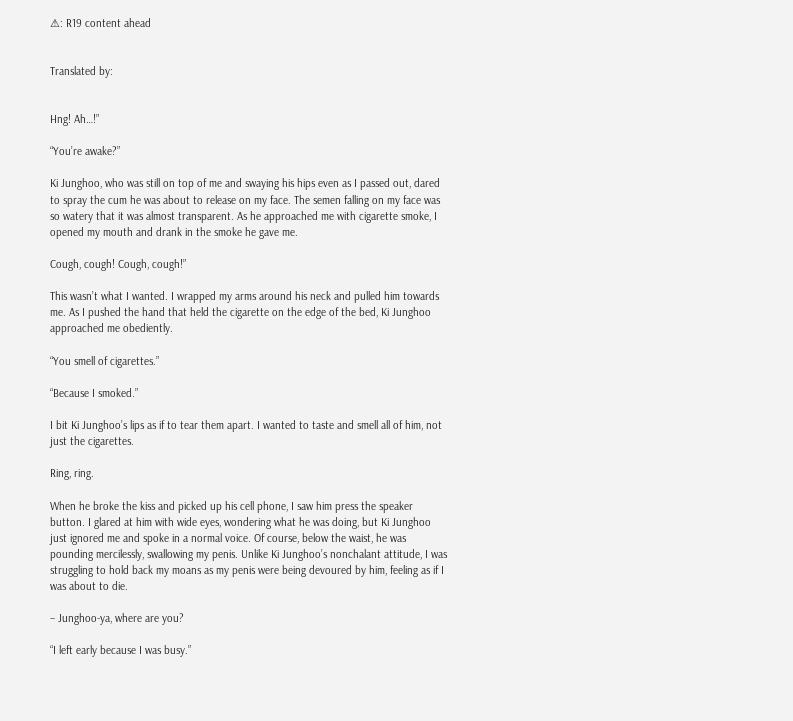⚠: R19 content ahead


Translated by:


Hng! Ah…!”

“You’re awake?”

Ki Junghoo, who was still on top of me and swaying his hips even as I passed out, dared to spray the cum he was about to release on my face. The semen falling on my face was so watery that it was almost transparent. As he approached me with cigarette smoke, I opened my mouth and drank in the smoke he gave me.

Cough, cough! Cough, cough!”

This wasn’t what I wanted. I wrapped my arms around his neck and pulled him towards me. As I pushed the hand that held the cigarette on the edge of the bed, Ki Junghoo approached me obediently.

“You smell of cigarettes.”

“Because I smoked.”

I bit Ki Junghoo’s lips as if to tear them apart. I wanted to taste and smell all of him, not just the cigarettes.

Ring, ring.

When he broke the kiss and picked up his cell phone, I saw him press the speaker button. I glared at him with wide eyes, wondering what he was doing, but Ki Junghoo just ignored me and spoke in a normal voice. Of course, below the waist, he was pounding mercilessly, swallowing my penis. Unlike Ki Junghoo’s nonchalant attitude, I was struggling to hold back my moans as my penis were being devoured by him, feeling as if I was about to die.

– Junghoo-ya, where are you?

“I left early because I was busy.”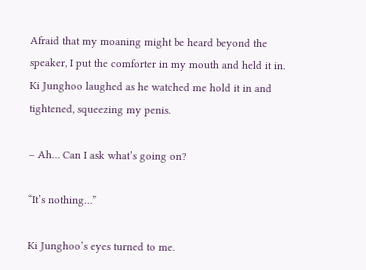Afraid that my moaning might be heard beyond the speaker, I put the comforter in my mouth and held it in. Ki Junghoo laughed as he watched me hold it in and tightened, squeezing my penis.

– Ah… Can I ask what’s going on?

“It’s nothing…”

Ki Junghoo’s eyes turned to me.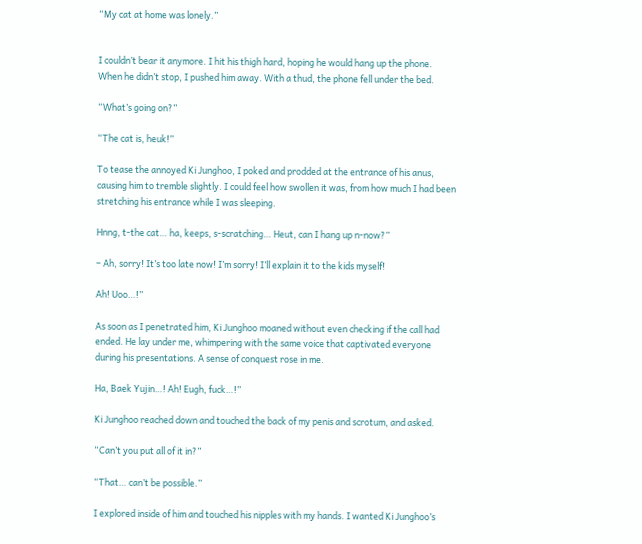“My cat at home was lonely.”


I couldn’t bear it anymore. I hit his thigh hard, hoping he would hang up the phone. When he didn’t stop, I pushed him away. With a thud, the phone fell under the bed.

“What’s going on?”

“The cat is, heuk!”

To tease the annoyed Ki Junghoo, I poked and prodded at the entrance of his anus, causing him to tremble slightly. I could feel how swollen it was, from how much I had been stretching his entrance while I was sleeping.

Hnng, t-the cat… ha, keeps, s-scratching… Heut, can I hang up n-now?”

– Ah, sorry! It’s too late now! I’m sorry! I’ll explain it to the kids myself!

Ah! Uoo…!”

As soon as I penetrated him, Ki Junghoo moaned without even checking if the call had ended. He lay under me, whimpering with the same voice that captivated everyone during his presentations. A sense of conquest rose in me.

Ha, Baek Yujin…! Ah! Eugh, fuck…!”

Ki Junghoo reached down and touched the back of my penis and scrotum, and asked.

“Can’t you put all of it in?”

“That… can’t be possible.”

I explored inside of him and touched his nipples with my hands. I wanted Ki Junghoo’s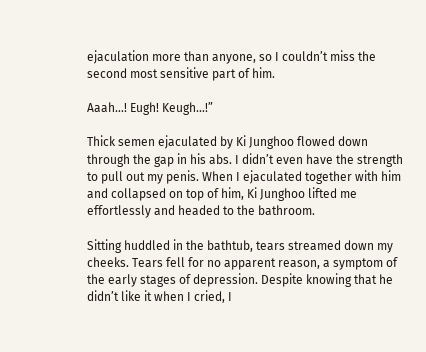ejaculation more than anyone, so I couldn’t miss the second most sensitive part of him.

Aaah…! Eugh! Keugh…!”

Thick semen ejaculated by Ki Junghoo flowed down through the gap in his abs. I didn’t even have the strength to pull out my penis. When I ejaculated together with him and collapsed on top of him, Ki Junghoo lifted me effortlessly and headed to the bathroom.

Sitting huddled in the bathtub, tears streamed down my cheeks. Tears fell for no apparent reason, a symptom of the early stages of depression. Despite knowing that he didn’t like it when I cried, I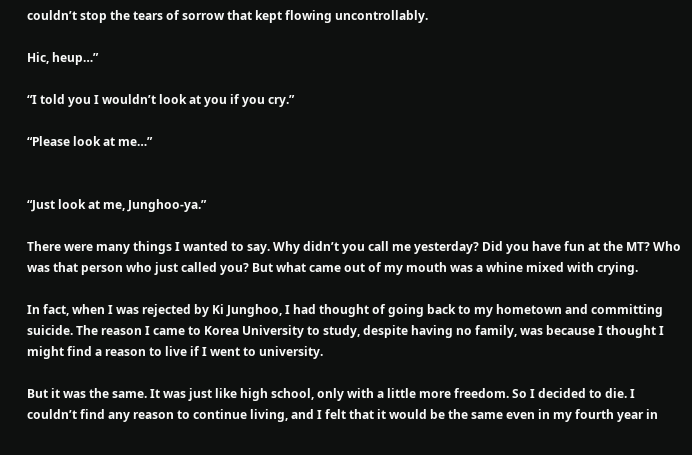couldn’t stop the tears of sorrow that kept flowing uncontrollably.

Hic, heup…”

“I told you I wouldn’t look at you if you cry.”

“Please look at me…”


“Just look at me, Junghoo-ya.”

There were many things I wanted to say. Why didn’t you call me yesterday? Did you have fun at the MT? Who was that person who just called you? But what came out of my mouth was a whine mixed with crying.

In fact, when I was rejected by Ki Junghoo, I had thought of going back to my hometown and committing suicide. The reason I came to Korea University to study, despite having no family, was because I thought I might find a reason to live if I went to university.

But it was the same. It was just like high school, only with a little more freedom. So I decided to die. I couldn’t find any reason to continue living, and I felt that it would be the same even in my fourth year in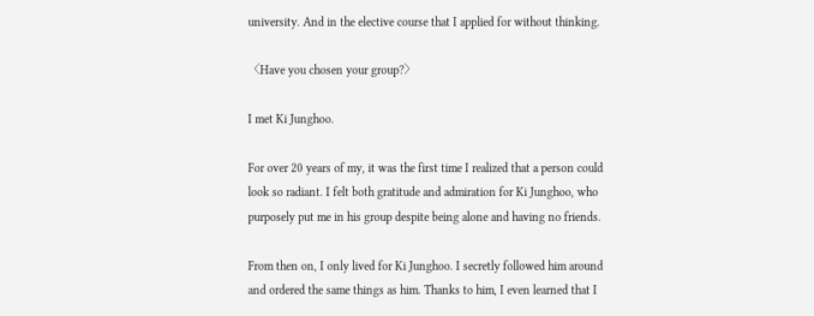university. And in the elective course that I applied for without thinking.

〈Have you chosen your group?〉

I met Ki Junghoo.

For over 20 years of my, it was the first time I realized that a person could look so radiant. I felt both gratitude and admiration for Ki Junghoo, who purposely put me in his group despite being alone and having no friends.

From then on, I only lived for Ki Junghoo. I secretly followed him around and ordered the same things as him. Thanks to him, I even learned that I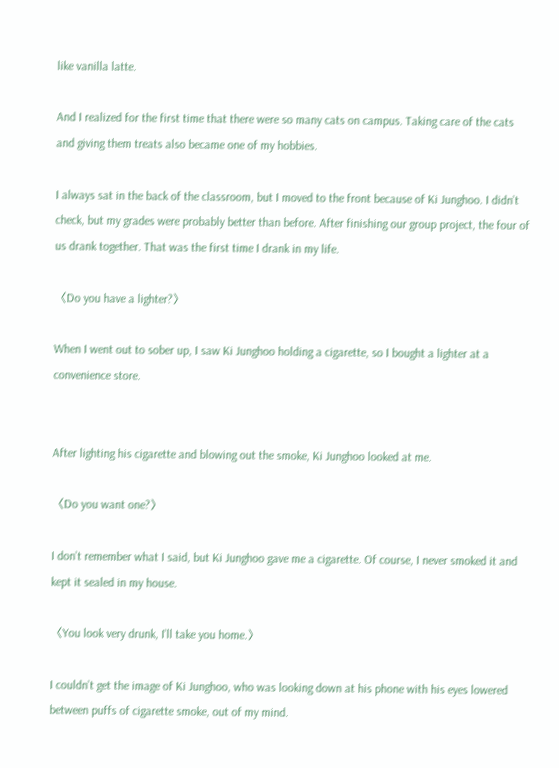like vanilla latte.

And I realized for the first time that there were so many cats on campus. Taking care of the cats and giving them treats also became one of my hobbies.

I always sat in the back of the classroom, but I moved to the front because of Ki Junghoo. I didn’t check, but my grades were probably better than before. After finishing our group project, the four of us drank together. That was the first time I drank in my life.

〈Do you have a lighter?〉

When I went out to sober up, I saw Ki Junghoo holding a cigarette, so I bought a lighter at a convenience store.


After lighting his cigarette and blowing out the smoke, Ki Junghoo looked at me.

〈Do you want one?〉

I don’t remember what I said, but Ki Junghoo gave me a cigarette. Of course, I never smoked it and kept it sealed in my house.

〈You look very drunk, I’ll take you home.〉

I couldn’t get the image of Ki Junghoo, who was looking down at his phone with his eyes lowered between puffs of cigarette smoke, out of my mind.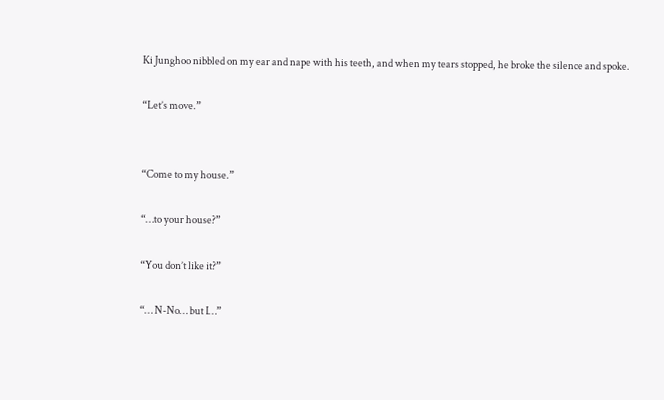Ki Junghoo nibbled on my ear and nape with his teeth, and when my tears stopped, he broke the silence and spoke.

“Let’s move.”


“Come to my house.”

“…to your house?”

“You don’t like it?”

“… N-No… but I…”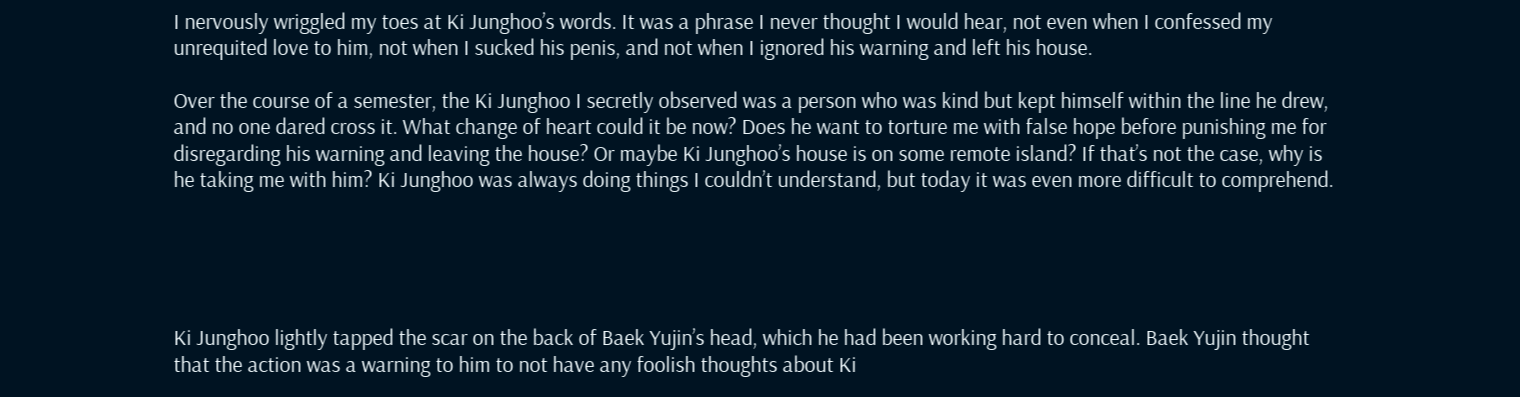I nervously wriggled my toes at Ki Junghoo’s words. It was a phrase I never thought I would hear, not even when I confessed my unrequited love to him, not when I sucked his penis, and not when I ignored his warning and left his house.

Over the course of a semester, the Ki Junghoo I secretly observed was a person who was kind but kept himself within the line he drew, and no one dared cross it. What change of heart could it be now? Does he want to torture me with false hope before punishing me for disregarding his warning and leaving the house? Or maybe Ki Junghoo’s house is on some remote island? If that’s not the case, why is he taking me with him? Ki Junghoo was always doing things I couldn’t understand, but today it was even more difficult to comprehend.





Ki Junghoo lightly tapped the scar on the back of Baek Yujin’s head, which he had been working hard to conceal. Baek Yujin thought that the action was a warning to him to not have any foolish thoughts about Ki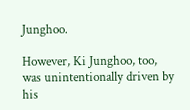Junghoo.

However, Ki Junghoo, too, was unintentionally driven by his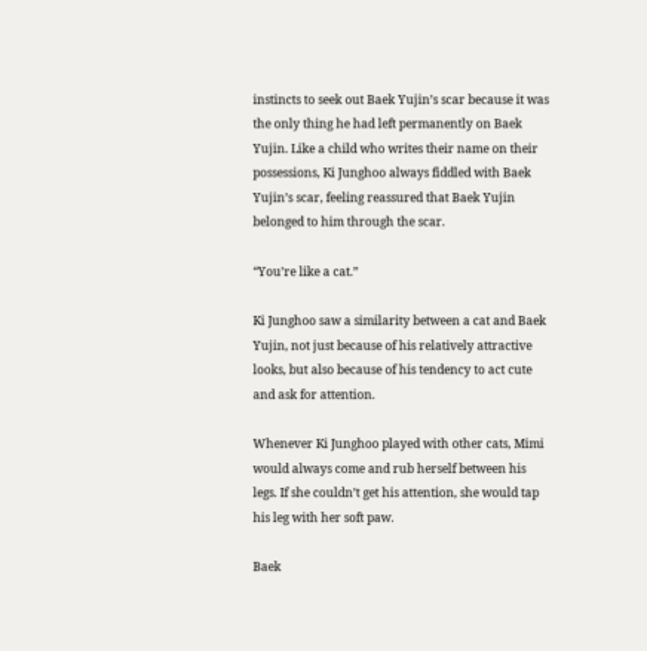instincts to seek out Baek Yujin’s scar because it was the only thing he had left permanently on Baek Yujin. Like a child who writes their name on their possessions, Ki Junghoo always fiddled with Baek Yujin’s scar, feeling reassured that Baek Yujin belonged to him through the scar.

“You’re like a cat.”

Ki Junghoo saw a similarity between a cat and Baek Yujin, not just because of his relatively attractive looks, but also because of his tendency to act cute and ask for attention.

Whenever Ki Junghoo played with other cats, Mimi would always come and rub herself between his legs. If she couldn’t get his attention, she would tap his leg with her soft paw.

Baek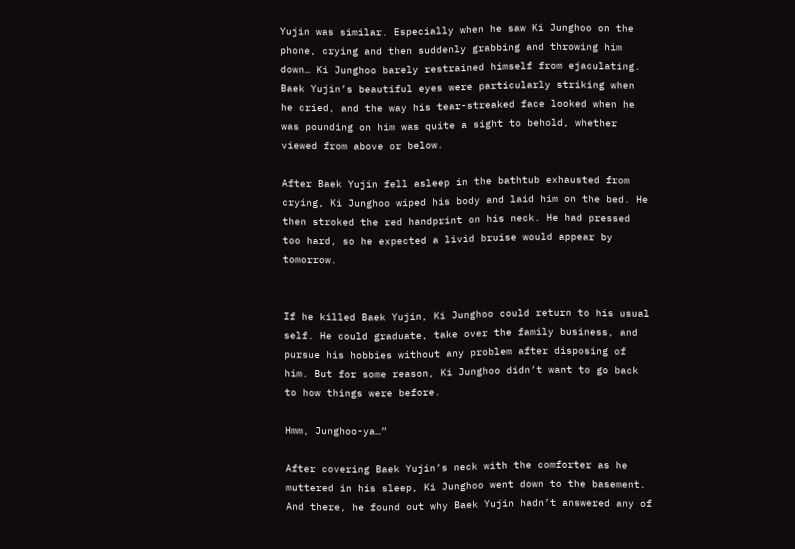Yujin was similar. Especially when he saw Ki Junghoo on the phone, crying and then suddenly grabbing and throwing him down… Ki Junghoo barely restrained himself from ejaculating. Baek Yujin’s beautiful eyes were particularly striking when he cried, and the way his tear-streaked face looked when he was pounding on him was quite a sight to behold, whether viewed from above or below.

After Baek Yujin fell asleep in the bathtub exhausted from crying, Ki Junghoo wiped his body and laid him on the bed. He then stroked the red handprint on his neck. He had pressed too hard, so he expected a livid bruise would appear by tomorrow.


If he killed Baek Yujin, Ki Junghoo could return to his usual self. He could graduate, take over the family business, and pursue his hobbies without any problem after disposing of him. But for some reason, Ki Junghoo didn’t want to go back to how things were before.

Hmm, Junghoo-ya…”

After covering Baek Yujin’s neck with the comforter as he muttered in his sleep, Ki Junghoo went down to the basement. And there, he found out why Baek Yujin hadn’t answered any of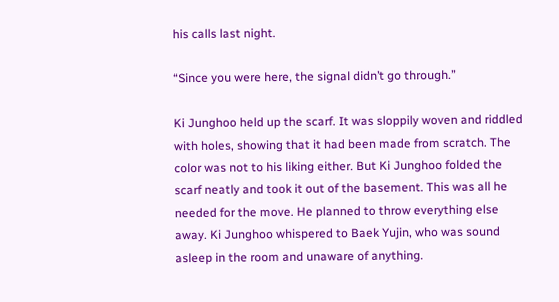his calls last night.

“Since you were here, the signal didn’t go through.”

Ki Junghoo held up the scarf. It was sloppily woven and riddled with holes, showing that it had been made from scratch. The color was not to his liking either. But Ki Junghoo folded the scarf neatly and took it out of the basement. This was all he needed for the move. He planned to throw everything else away. Ki Junghoo whispered to Baek Yujin, who was sound asleep in the room and unaware of anything.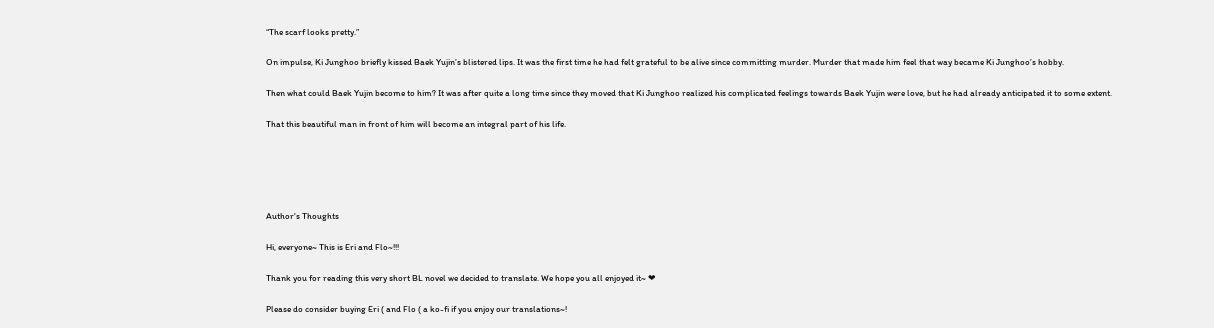“The scarf looks pretty.”

On impulse, Ki Junghoo briefly kissed Baek Yujin’s blistered lips. It was the first time he had felt grateful to be alive since committing murder. Murder that made him feel that way became Ki Junghoo’s hobby.

Then what could Baek Yujin become to him? It was after quite a long time since they moved that Ki Junghoo realized his complicated feelings towards Baek Yujin were love, but he had already anticipated it to some extent.

That this beautiful man in front of him will become an integral part of his life.





Author's Thoughts

Hi, everyone~ This is Eri and Flo~!!!

Thank you for reading this very short BL novel we decided to translate. We hope you all enjoyed it~ ❤

Please do consider buying Eri ( and Flo ( a ko-fi if you enjoy our translations~!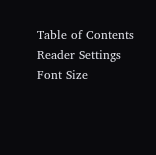Table of Contents
Reader Settings
Font Size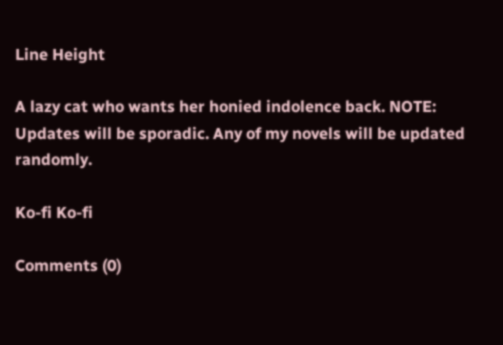Line Height

A lazy cat who wants her honied indolence back. NOTE: Updates will be sporadic. Any of my novels will be updated randomly.

Ko-fi Ko-fi

Comments (0)